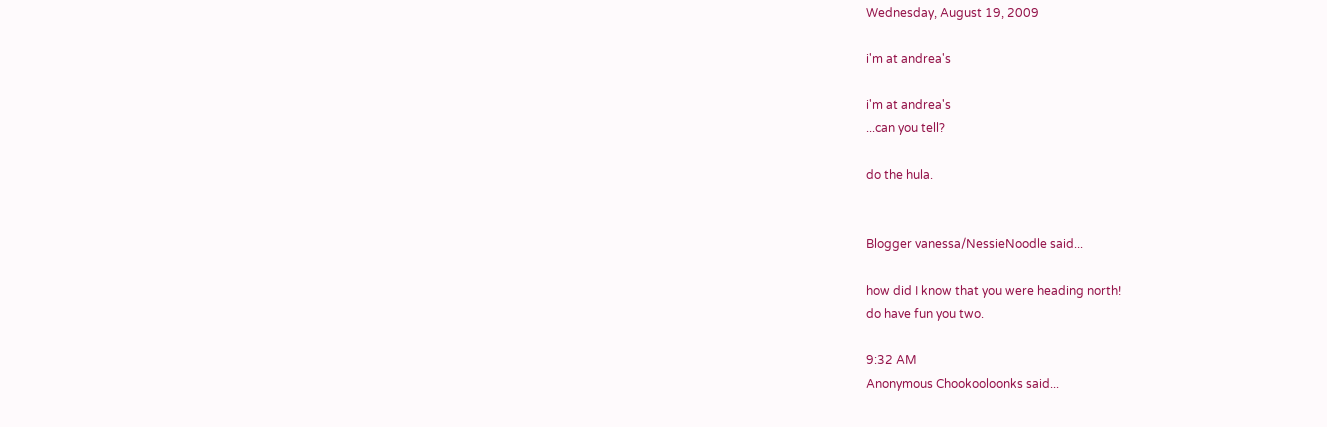Wednesday, August 19, 2009

i'm at andrea's

i'm at andrea's
...can you tell?

do the hula.


Blogger vanessa/NessieNoodle said...

how did I know that you were heading north!
do have fun you two.

9:32 AM
Anonymous Chookooloonks said...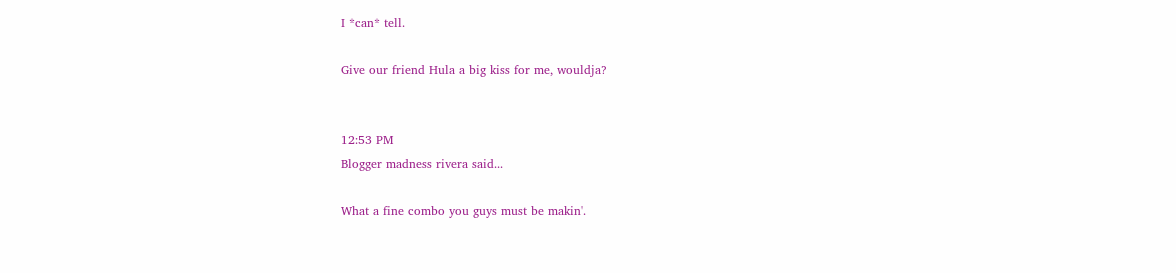I *can* tell.

Give our friend Hula a big kiss for me, wouldja?


12:53 PM
Blogger madness rivera said...

What a fine combo you guys must be makin'.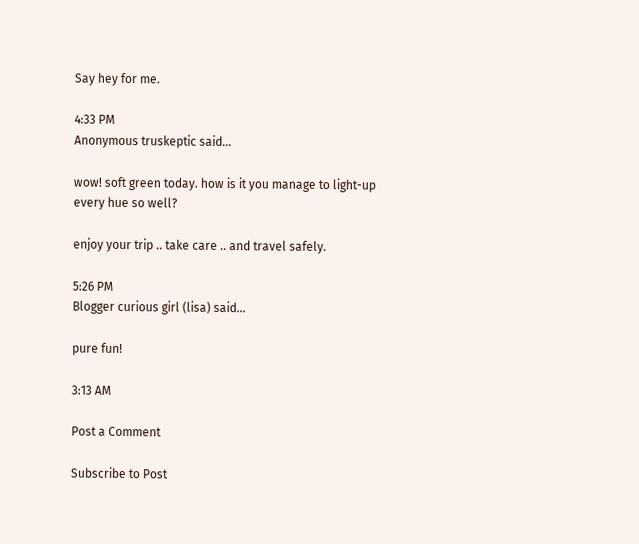Say hey for me.

4:33 PM
Anonymous truskeptic said...

wow! soft green today. how is it you manage to light-up every hue so well?

enjoy your trip .. take care .. and travel safely.

5:26 PM
Blogger curious girl (lisa) said...

pure fun!

3:13 AM

Post a Comment

Subscribe to Post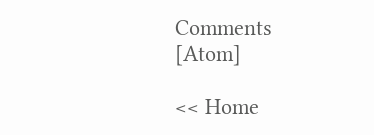Comments [Atom]

<< Home